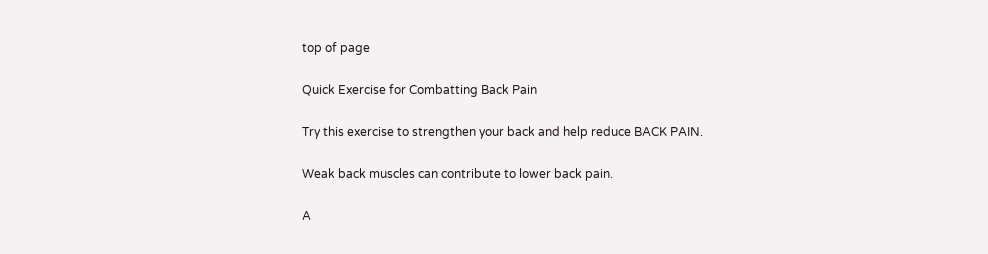top of page

Quick Exercise for Combatting Back Pain

Try this exercise to strengthen your back and help reduce BACK PAIN.

Weak back muscles can contribute to lower back pain.

A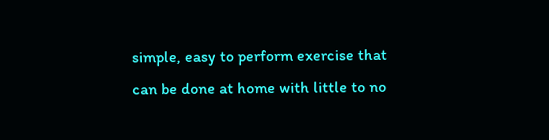simple, easy to perform exercise that can be done at home with little to no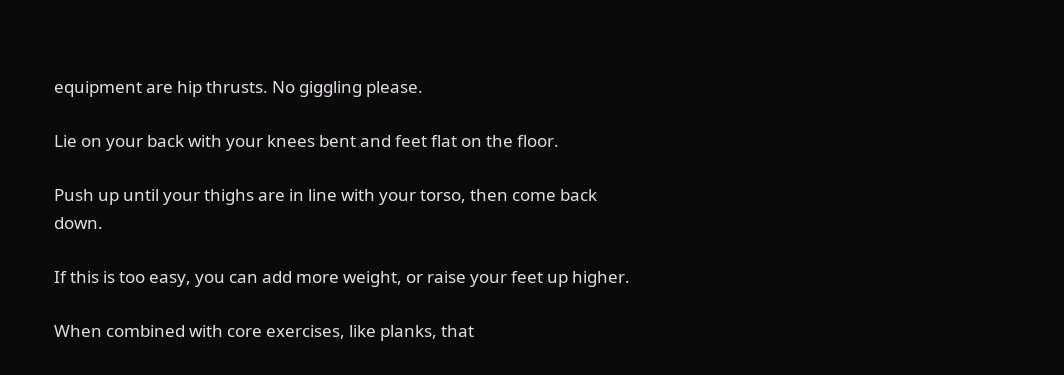equipment are hip thrusts. No giggling please.

Lie on your back with your knees bent and feet flat on the floor.

Push up until your thighs are in line with your torso, then come back down.

If this is too easy, you can add more weight, or raise your feet up higher.

When combined with core exercises, like planks, that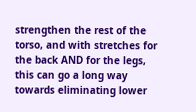strengthen the rest of the torso, and with stretches for the back AND for the legs, this can go a long way towards eliminating lower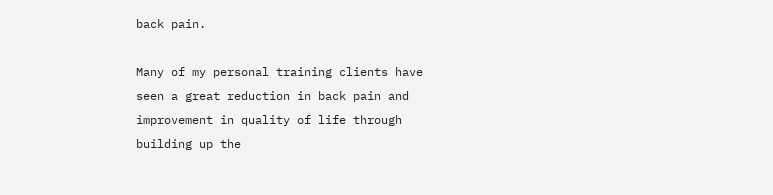back pain.

Many of my personal training clients have seen a great reduction in back pain and improvement in quality of life through building up the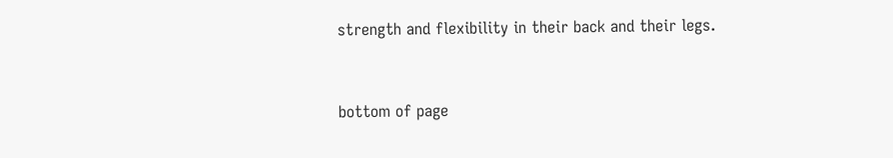strength and flexibility in their back and their legs.


bottom of page